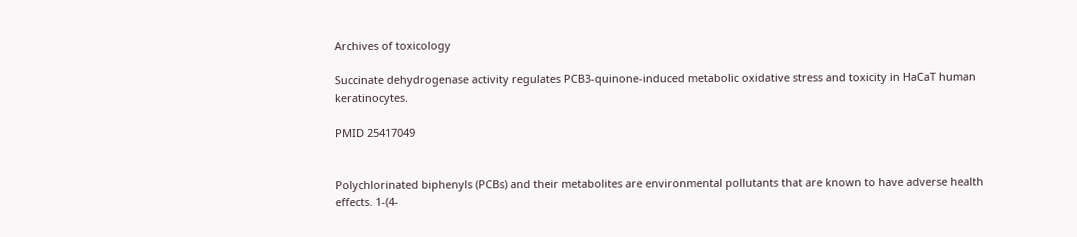Archives of toxicology

Succinate dehydrogenase activity regulates PCB3-quinone-induced metabolic oxidative stress and toxicity in HaCaT human keratinocytes.

PMID 25417049


Polychlorinated biphenyls (PCBs) and their metabolites are environmental pollutants that are known to have adverse health effects. 1-(4-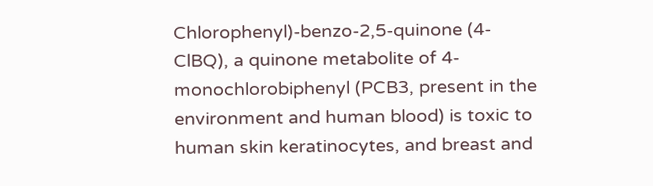Chlorophenyl)-benzo-2,5-quinone (4-ClBQ), a quinone metabolite of 4-monochlorobiphenyl (PCB3, present in the environment and human blood) is toxic to human skin keratinocytes, and breast and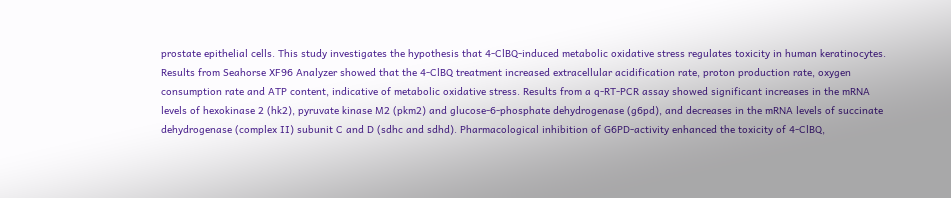prostate epithelial cells. This study investigates the hypothesis that 4-ClBQ-induced metabolic oxidative stress regulates toxicity in human keratinocytes. Results from Seahorse XF96 Analyzer showed that the 4-ClBQ treatment increased extracellular acidification rate, proton production rate, oxygen consumption rate and ATP content, indicative of metabolic oxidative stress. Results from a q-RT-PCR assay showed significant increases in the mRNA levels of hexokinase 2 (hk2), pyruvate kinase M2 (pkm2) and glucose-6-phosphate dehydrogenase (g6pd), and decreases in the mRNA levels of succinate dehydrogenase (complex II) subunit C and D (sdhc and sdhd). Pharmacological inhibition of G6PD-activity enhanced the toxicity of 4-ClBQ,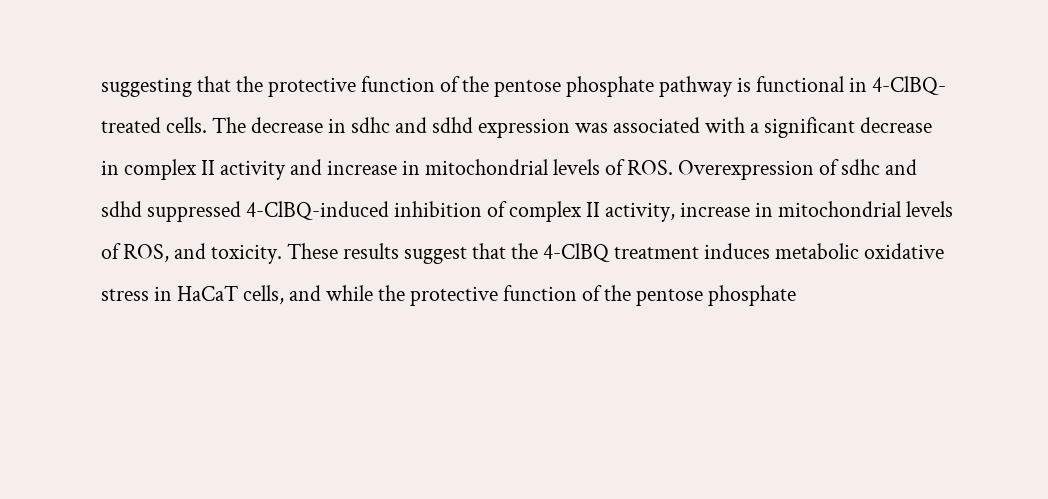suggesting that the protective function of the pentose phosphate pathway is functional in 4-ClBQ-treated cells. The decrease in sdhc and sdhd expression was associated with a significant decrease in complex II activity and increase in mitochondrial levels of ROS. Overexpression of sdhc and sdhd suppressed 4-ClBQ-induced inhibition of complex II activity, increase in mitochondrial levels of ROS, and toxicity. These results suggest that the 4-ClBQ treatment induces metabolic oxidative stress in HaCaT cells, and while the protective function of the pentose phosphate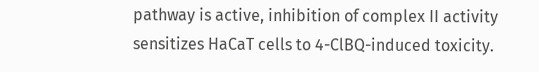pathway is active, inhibition of complex II activity sensitizes HaCaT cells to 4-ClBQ-induced toxicity.